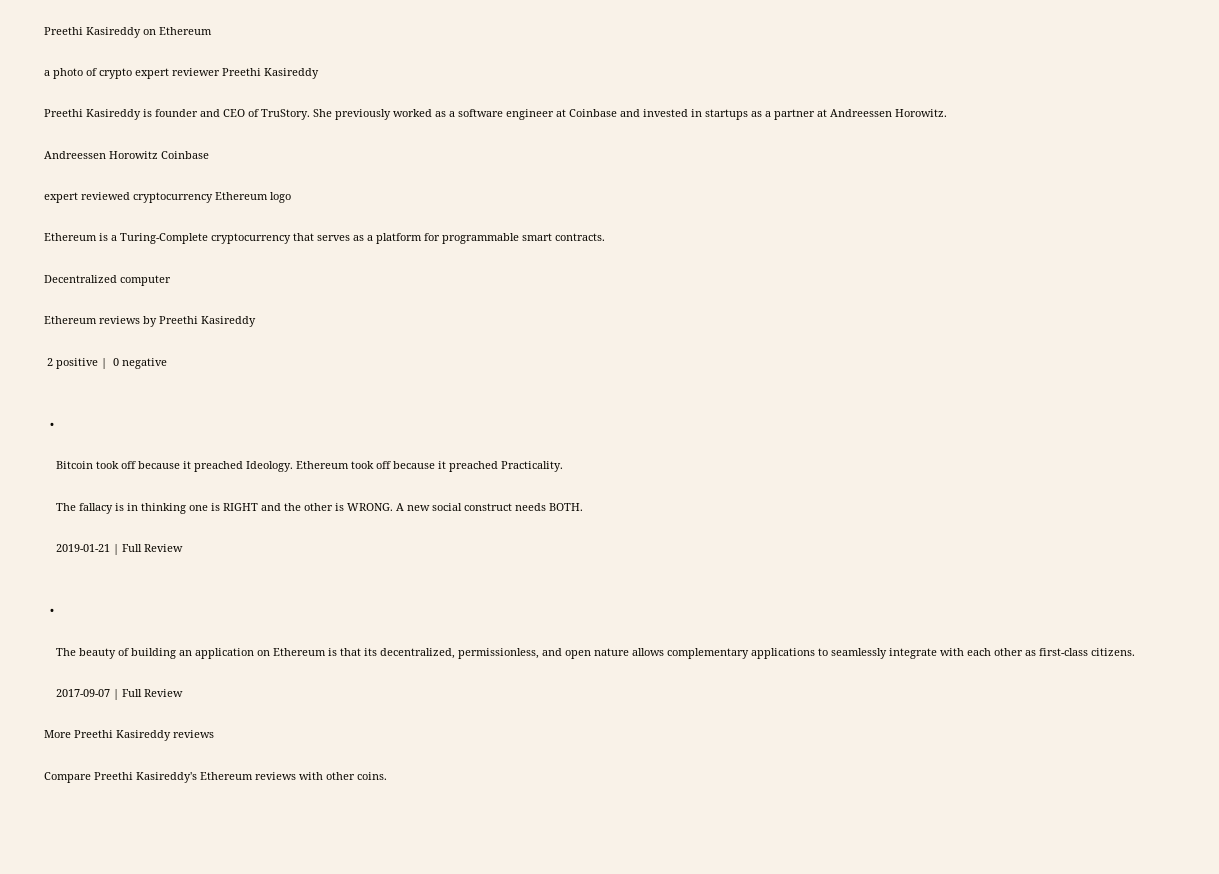Preethi Kasireddy on Ethereum

a photo of crypto expert reviewer Preethi Kasireddy

Preethi Kasireddy is founder and CEO of TruStory. She previously worked as a software engineer at Coinbase and invested in startups as a partner at Andreessen Horowitz.

Andreessen Horowitz Coinbase

expert reviewed cryptocurrency Ethereum logo

Ethereum is a Turing-Complete cryptocurrency that serves as a platform for programmable smart contracts.

Decentralized computer

Ethereum reviews by Preethi Kasireddy

 2 positive |  0 negative


  •

    Bitcoin took off because it preached Ideology. Ethereum took off because it preached Practicality.

    The fallacy is in thinking one is RIGHT and the other is WRONG. A new social construct needs BOTH.

    2019-01-21 | Full Review


  •

    The beauty of building an application on Ethereum is that its decentralized, permissionless, and open nature allows complementary applications to seamlessly integrate with each other as first-class citizens.

    2017-09-07 | Full Review

More Preethi Kasireddy reviews

Compare Preethi Kasireddy's Ethereum reviews with other coins.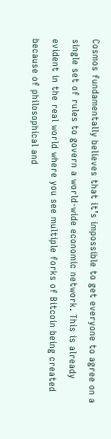Cosmos fundamentally believes that it’s impossible to get everyone to agree on a single set of rules to govern a world-wide economic network. This is already evident in the real world where you see multiple forks of Bitcoin being created because of philosophical and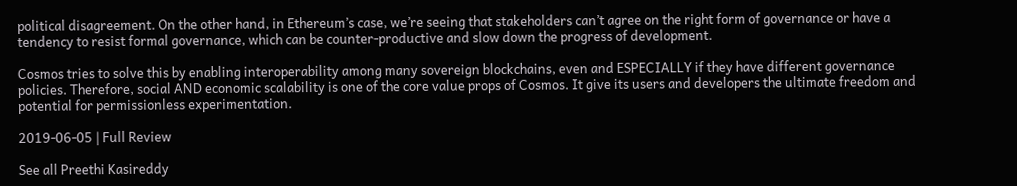political disagreement. On the other hand, in Ethereum’s case, we’re seeing that stakeholders can’t agree on the right form of governance or have a tendency to resist formal governance, which can be counter-productive and slow down the progress of development.

Cosmos tries to solve this by enabling interoperability among many sovereign blockchains, even and ESPECIALLY if they have different governance policies. Therefore, social AND economic scalability is one of the core value props of Cosmos. It give its users and developers the ultimate freedom and potential for permissionless experimentation.

2019-06-05 | Full Review

See all Preethi Kasireddy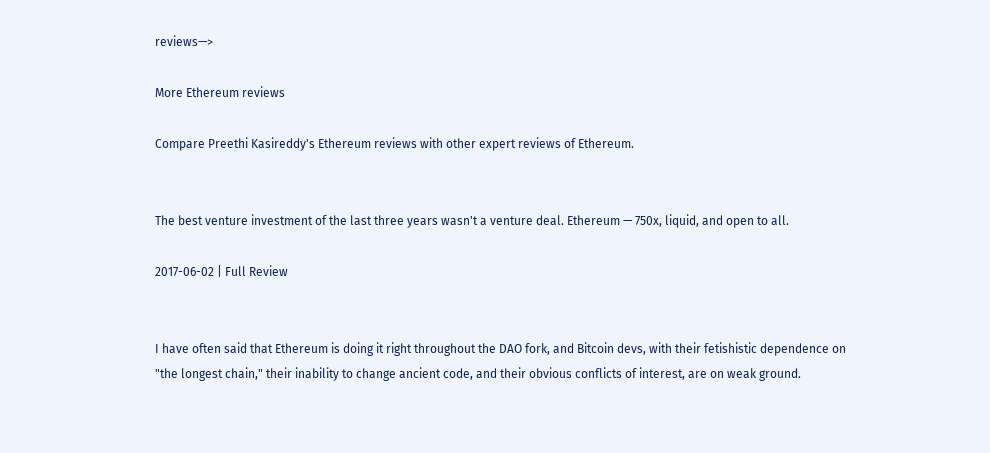reviews—>

More Ethereum reviews

Compare Preethi Kasireddy's Ethereum reviews with other expert reviews of Ethereum.


The best venture investment of the last three years wasn't a venture deal. Ethereum — 750x, liquid, and open to all.

2017-06-02 | Full Review


I have often said that Ethereum is doing it right throughout the DAO fork, and Bitcoin devs, with their fetishistic dependence on "the longest chain," their inability to change ancient code, and their obvious conflicts of interest, are on weak ground.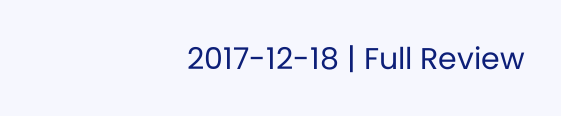2017-12-18 | Full Review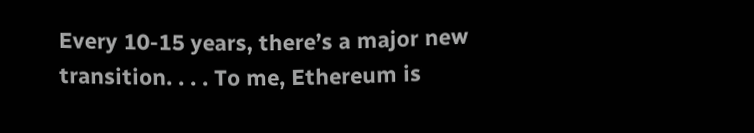Every 10-15 years, there’s a major new transition. . . . To me, Ethereum is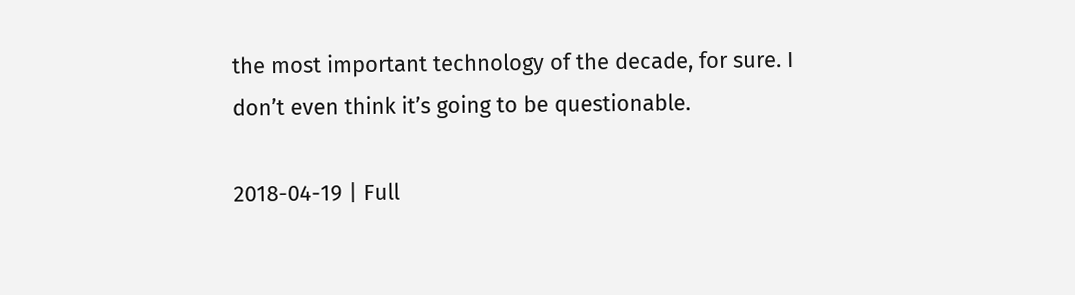the most important technology of the decade, for sure. I don’t even think it’s going to be questionable.

2018-04-19 | Full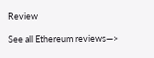Review

See all Ethereum reviews—>